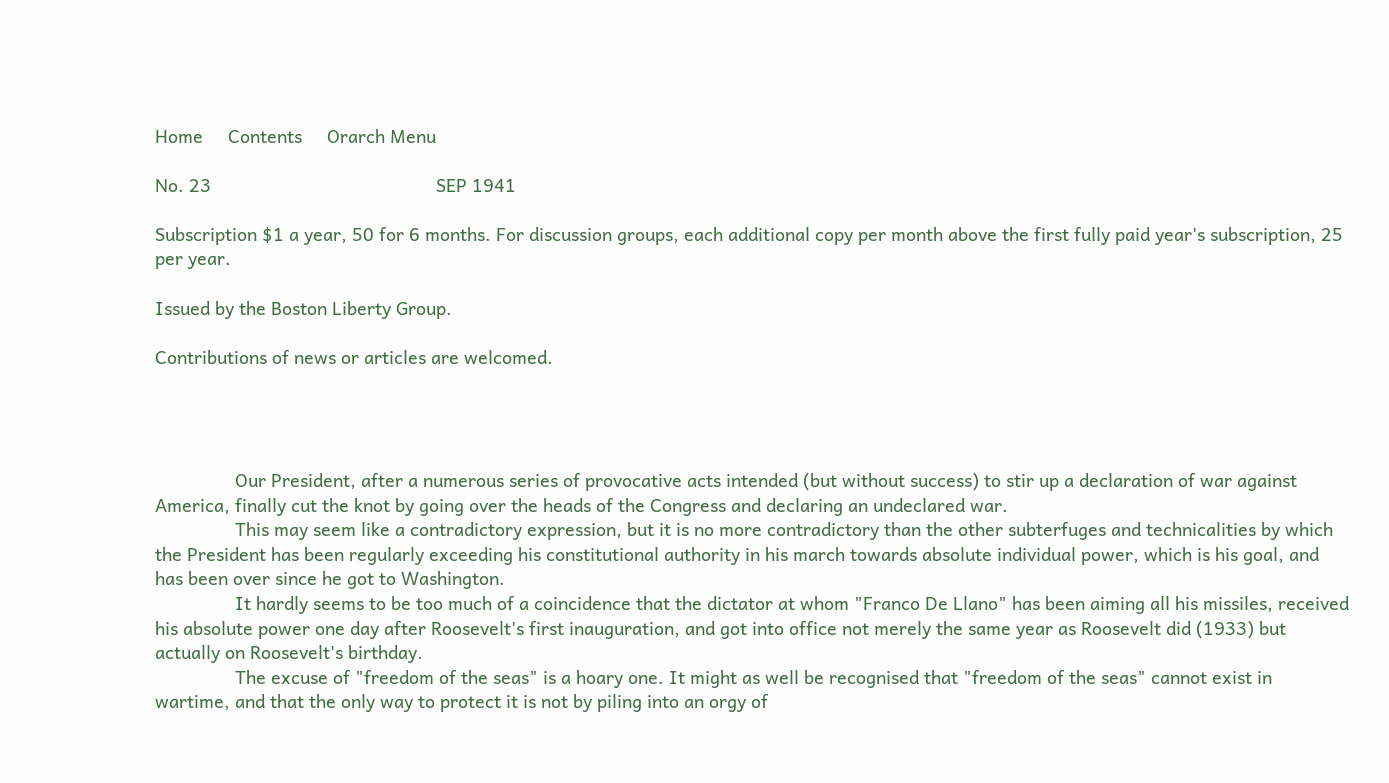Home     Contents     Orarch Menu

No. 23                                             SEP 1941

Subscription $1 a year, 50 for 6 months. For discussion groups, each additional copy per month above the first fully paid year's subscription, 25 per year.

Issued by the Boston Liberty Group.

Contributions of news or articles are welcomed.




                Our President, after a numerous series of provocative acts intended (but without success) to stir up a declaration of war against America, finally cut the knot by going over the heads of the Congress and declaring an undeclared war.
                This may seem like a contradictory expression, but it is no more contradictory than the other subterfuges and technicalities by which the President has been regularly exceeding his constitutional authority in his march towards absolute individual power, which is his goal, and has been over since he got to Washington.
                It hardly seems to be too much of a coincidence that the dictator at whom "Franco De Llano" has been aiming all his missiles, received his absolute power one day after Roosevelt's first inauguration, and got into office not merely the same year as Roosevelt did (1933) but actually on Roosevelt's birthday.
                The excuse of "freedom of the seas" is a hoary one. It might as well be recognised that "freedom of the seas" cannot exist in wartime, and that the only way to protect it is not by piling into an orgy of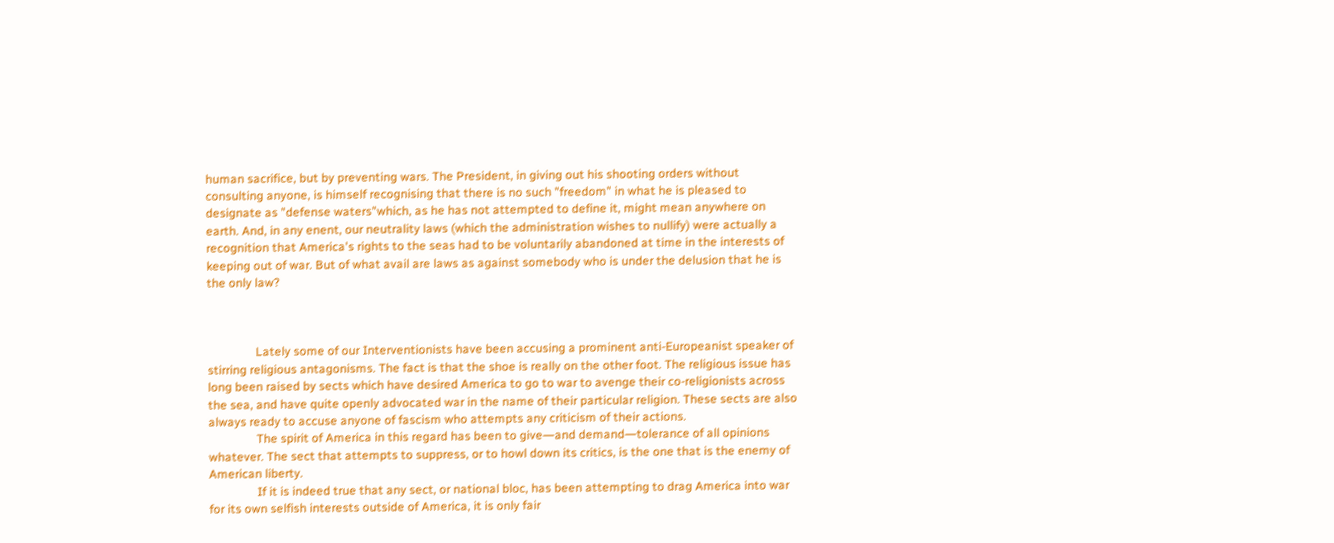human sacrifice, but by preventing wars. The President, in giving out his shooting orders without consulting anyone, is himself recognising that there is no such "freedom" in what he is pleased to designate as "defense waters"which, as he has not attempted to define it, might mean anywhere on earth. And, in any enent, our neutrality laws (which the administration wishes to nullify) were actually a recognition that America's rights to the seas had to be voluntarily abandoned at time in the interests of keeping out of war. But of what avail are laws as against somebody who is under the delusion that he is the only law?



                Lately some of our Interventionists have been accusing a prominent anti-Europeanist speaker of stirring religious antagonisms. The fact is that the shoe is really on the other foot. The religious issue has long been raised by sects which have desired America to go to war to avenge their co-religionists across the sea, and have quite openly advocated war in the name of their particular religion. These sects are also always ready to accuse anyone of fascism who attempts any criticism of their actions.
                The spirit of America in this regard has been to give―and demand―tolerance of all opinions whatever. The sect that attempts to suppress, or to howl down its critics, is the one that is the enemy of American liberty.
                If it is indeed true that any sect, or national bloc, has been attempting to drag America into war for its own selfish interests outside of America, it is only fair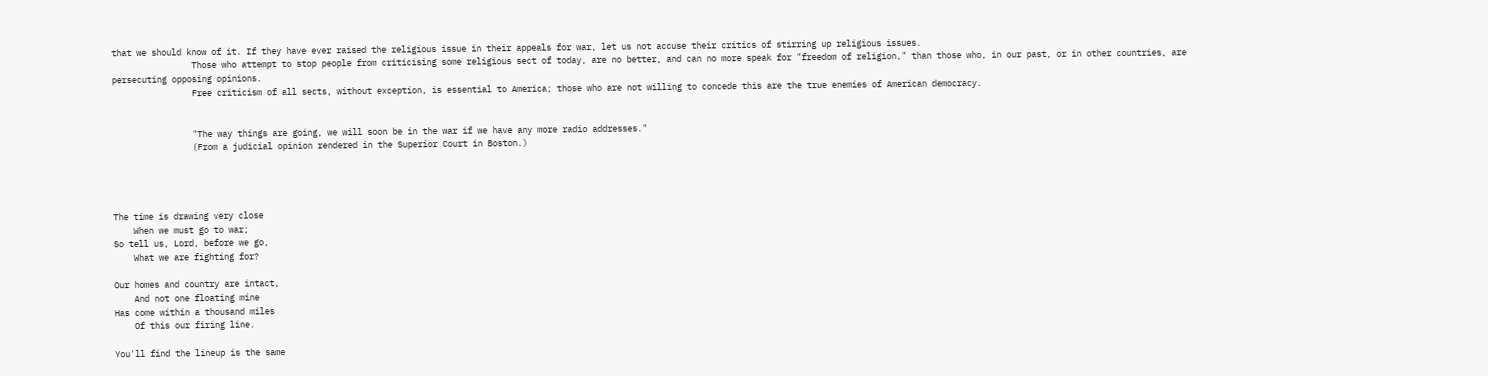that we should know of it. If they have ever raised the religious issue in their appeals for war, let us not accuse their critics of stirring up religious issues.
                Those who attempt to stop people from criticising some religious sect of today, are no better, and can no more speak for "freedom of religion," than those who, in our past, or in other countries, are persecuting opposing opinions.
                Free criticism of all sects, without exception, is essential to America; those who are not willing to concede this are the true enemies of American democracy.


                "The way things are going, we will soon be in the war if we have any more radio addresses."
                (From a judicial opinion rendered in the Superior Court in Boston.)




The time is drawing very close
    When we must go to war;
So tell us, Lord, before we go,
    What we are fighting for?

Our homes and country are intact,
    And not one floating mine
Has come within a thousand miles
    Of this our firing line.

You'll find the lineup is the same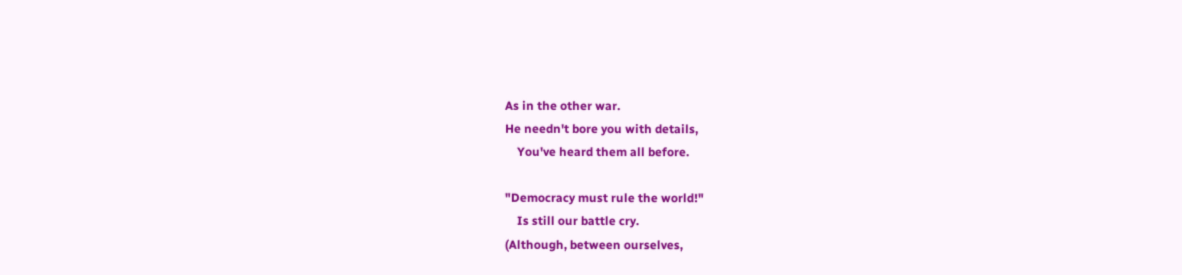As in the other war.
He needn't bore you with details,
    You've heard them all before.

"Democracy must rule the world!"
    Is still our battle cry.
(Although, between ourselves,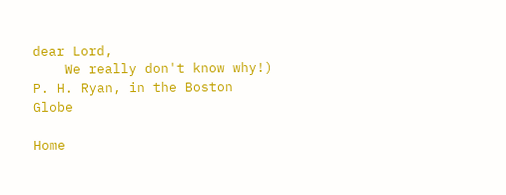dear Lord,
    We really don't know why!)
P. H. Ryan, in the Boston Globe

Home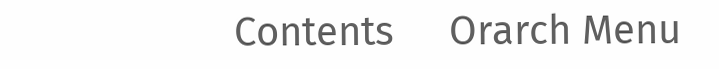Contents     Orarch Menu